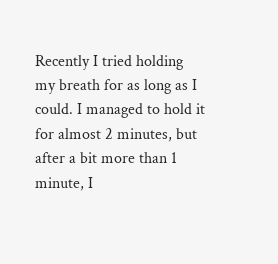Recently I tried holding my breath for as long as I could. I managed to hold it for almost 2 minutes, but after a bit more than 1 minute, I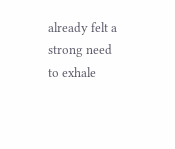already felt a strong need to exhale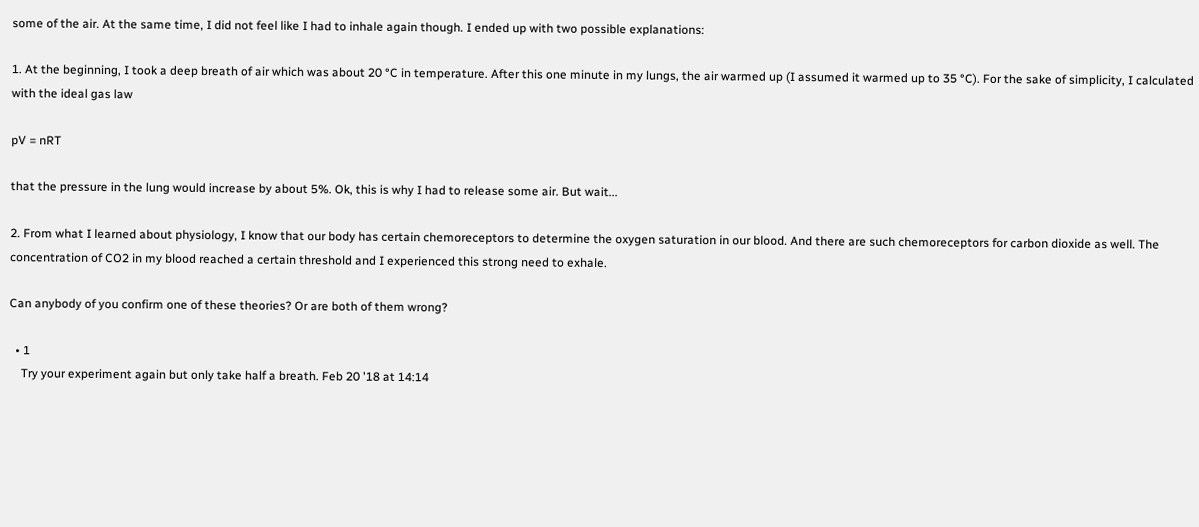some of the air. At the same time, I did not feel like I had to inhale again though. I ended up with two possible explanations:

1. At the beginning, I took a deep breath of air which was about 20 °C in temperature. After this one minute in my lungs, the air warmed up (I assumed it warmed up to 35 °C). For the sake of simplicity, I calculated with the ideal gas law

pV = nRT

that the pressure in the lung would increase by about 5%. Ok, this is why I had to release some air. But wait...

2. From what I learned about physiology, I know that our body has certain chemoreceptors to determine the oxygen saturation in our blood. And there are such chemoreceptors for carbon dioxide as well. The concentration of CO2 in my blood reached a certain threshold and I experienced this strong need to exhale.

Can anybody of you confirm one of these theories? Or are both of them wrong?

  • 1
    Try your experiment again but only take half a breath. Feb 20 '18 at 14:14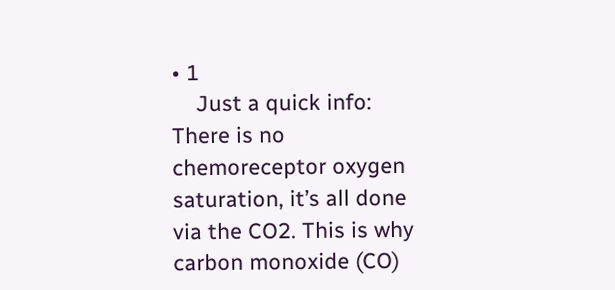• 1
    Just a quick info: There is no chemoreceptor oxygen saturation, it’s all done via the CO2. This is why carbon monoxide (CO)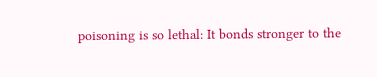poisoning is so lethal: It bonds stronger to the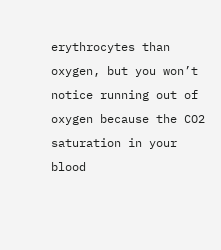erythrocytes than oxygen, but you won’t notice running out of oxygen because the CO2 saturation in your blood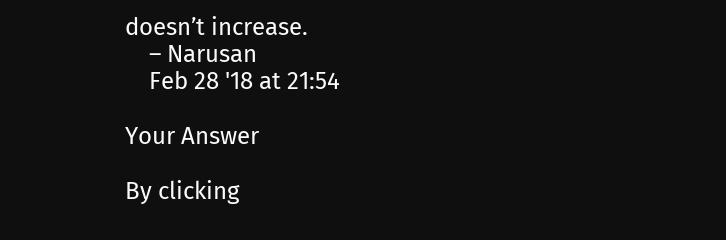doesn’t increase.
    – Narusan
    Feb 28 '18 at 21:54

Your Answer

By clicking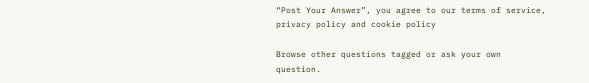“Post Your Answer”, you agree to our terms of service, privacy policy and cookie policy

Browse other questions tagged or ask your own question.